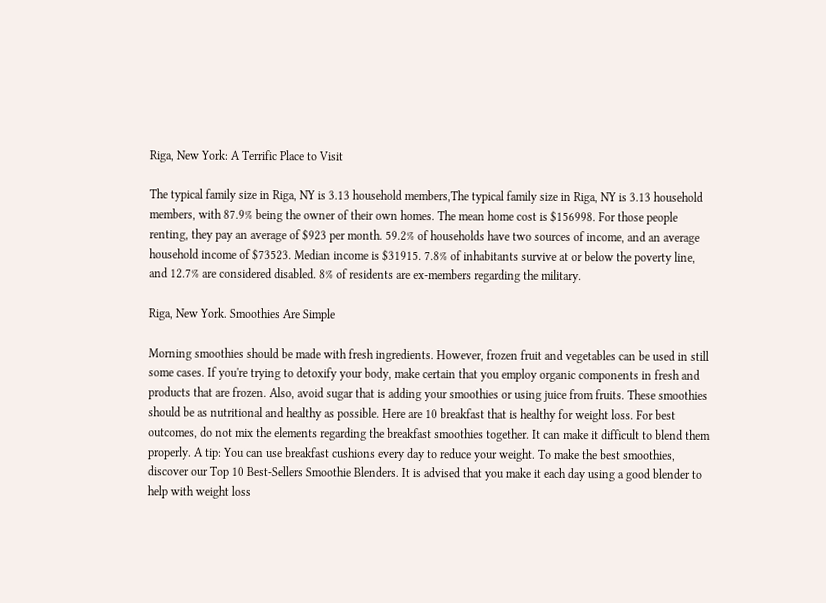Riga, New York: A Terrific Place to Visit

The typical family size in Riga, NY is 3.13 household members,The typical family size in Riga, NY is 3.13 household members, with 87.9% being the owner of their own homes. The mean home cost is $156998. For those people renting, they pay an average of $923 per month. 59.2% of households have two sources of income, and an average household income of $73523. Median income is $31915. 7.8% of inhabitants survive at or below the poverty line, and 12.7% are considered disabled. 8% of residents are ex-members regarding the military.

Riga, New York. Smoothies Are Simple

Morning smoothies should be made with fresh ingredients. However, frozen fruit and vegetables can be used in still some cases. If you're trying to detoxify your body, make certain that you employ organic components in fresh and products that are frozen. Also, avoid sugar that is adding your smoothies or using juice from fruits. These smoothies should be as nutritional and healthy as possible. Here are 10 breakfast that is healthy for weight loss. For best outcomes, do not mix the elements regarding the breakfast smoothies together. It can make it difficult to blend them properly. A tip: You can use breakfast cushions every day to reduce your weight. To make the best smoothies, discover our Top 10 Best-Sellers Smoothie Blenders. It is advised that you make it each day using a good blender to help with weight loss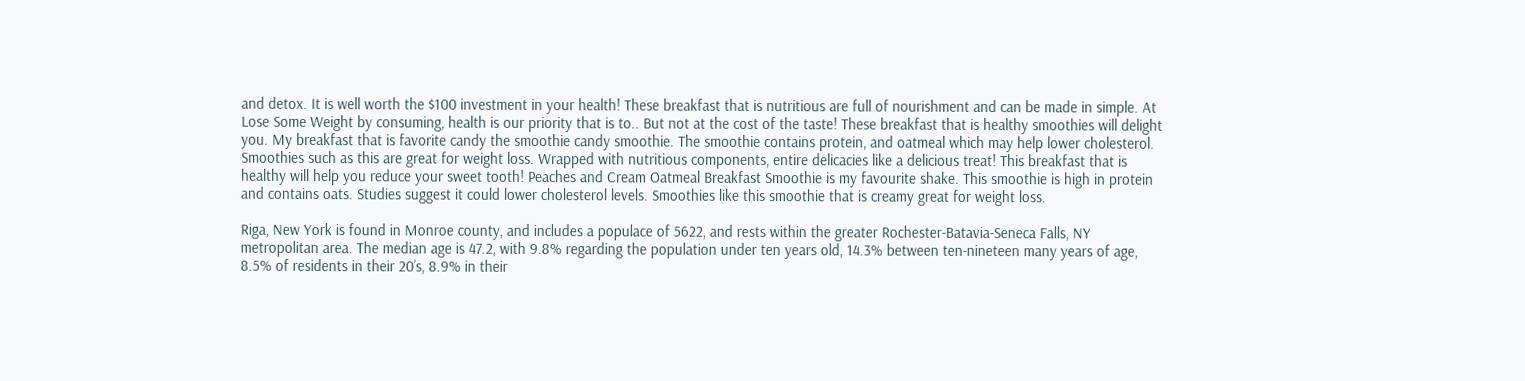and detox. It is well worth the $100 investment in your health! These breakfast that is nutritious are full of nourishment and can be made in simple. At Lose Some Weight by consuming, health is our priority that is to.. But not at the cost of the taste! These breakfast that is healthy smoothies will delight you. My breakfast that is favorite candy the smoothie candy smoothie. The smoothie contains protein, and oatmeal which may help lower cholesterol. Smoothies such as this are great for weight loss. Wrapped with nutritious components, entire delicacies like a delicious treat! This breakfast that is healthy will help you reduce your sweet tooth! Peaches and Cream Oatmeal Breakfast Smoothie is my favourite shake. This smoothie is high in protein and contains oats. Studies suggest it could lower cholesterol levels. Smoothies like this smoothie that is creamy great for weight loss.

Riga, New York is found in Monroe county, and includes a populace of 5622, and rests within the greater Rochester-Batavia-Seneca Falls, NY metropolitan area. The median age is 47.2, with 9.8% regarding the population under ten years old, 14.3% between ten-nineteen many years of age, 8.5% of residents in their 20’s, 8.9% in their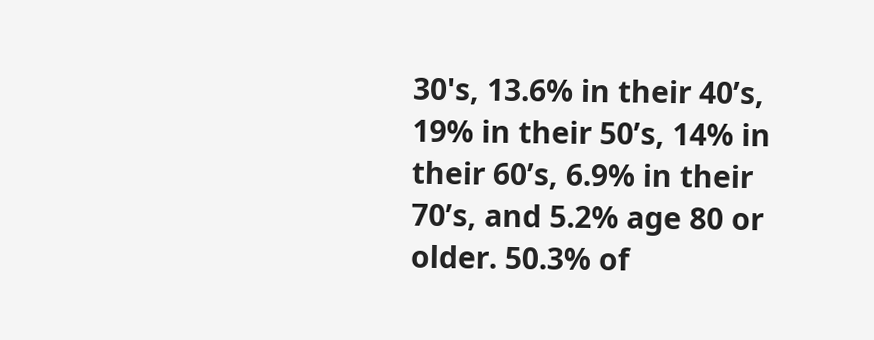30's, 13.6% in their 40’s, 19% in their 50’s, 14% in their 60’s, 6.9% in their 70’s, and 5.2% age 80 or older. 50.3% of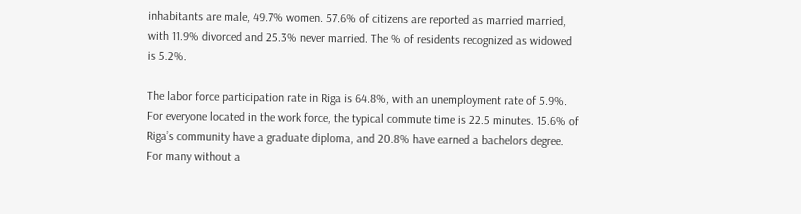inhabitants are male, 49.7% women. 57.6% of citizens are reported as married married, with 11.9% divorced and 25.3% never married. The % of residents recognized as widowed is 5.2%.

The labor force participation rate in Riga is 64.8%, with an unemployment rate of 5.9%. For everyone located in the work force, the typical commute time is 22.5 minutes. 15.6% of Riga’s community have a graduate diploma, and 20.8% have earned a bachelors degree. For many without a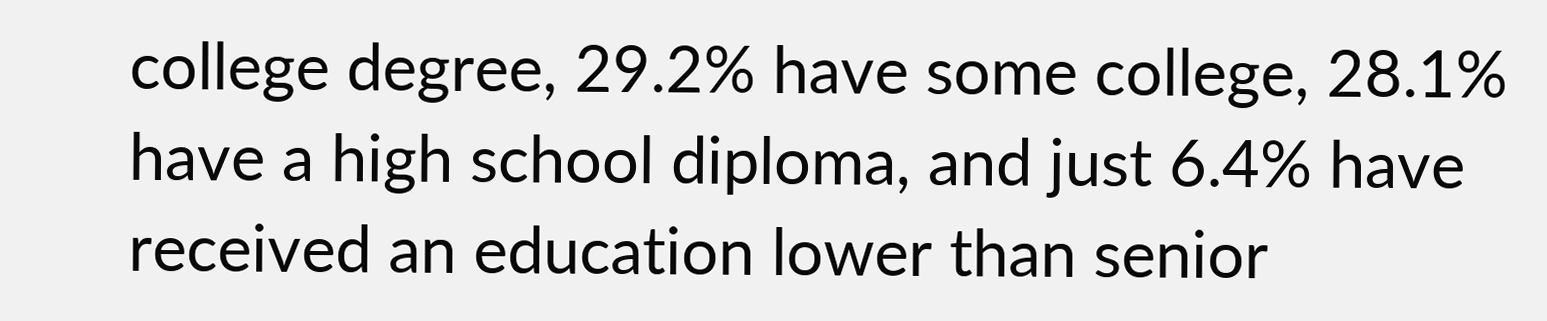college degree, 29.2% have some college, 28.1% have a high school diploma, and just 6.4% have received an education lower than senior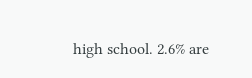high school. 2.6% are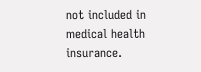not included in medical health insurance.